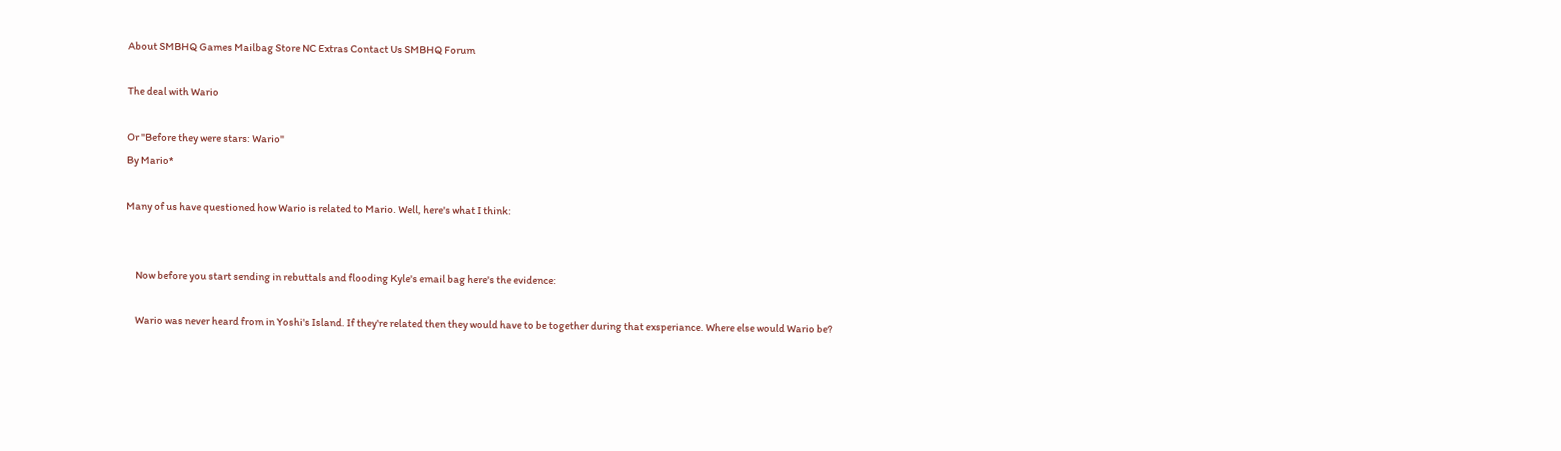About SMBHQ Games Mailbag Store NC Extras Contact Us SMBHQ Forum

The deal with Wario

Or "Before they were stars: Wario"
By Mario*

Many of us have questioned how Wario is related to Mario. Well, here's what I think:


     Now before you start sending in rebuttals and flooding Kyle's email bag here's the evidence:

     Wario was never heard from in Yoshi's Island. If they're related then they would have to be together during that exsperiance. Where else would Wario be?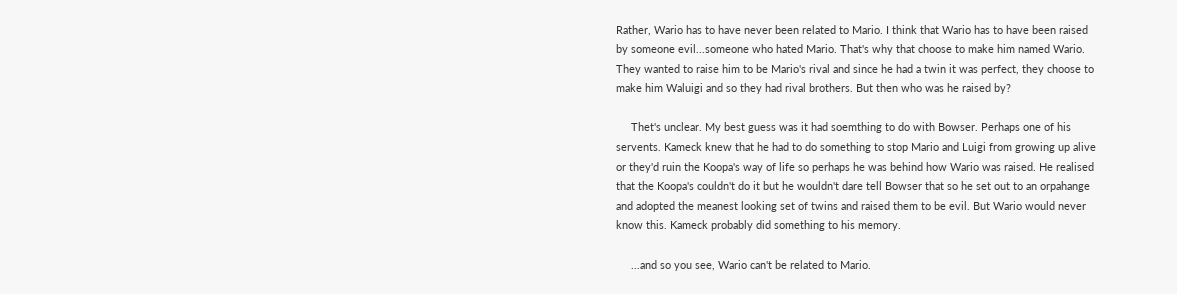Rather, Wario has to have never been related to Mario. I think that Wario has to have been raised by someone evil...someone who hated Mario. That's why that choose to make him named Wario. They wanted to raise him to be Mario's rival and since he had a twin it was perfect, they choose to make him Waluigi and so they had rival brothers. But then who was he raised by?

     Thet's unclear. My best guess was it had soemthing to do with Bowser. Perhaps one of his servents. Kameck knew that he had to do something to stop Mario and Luigi from growing up alive or they'd ruin the Koopa's way of life so perhaps he was behind how Wario was raised. He realised that the Koopa's couldn't do it but he wouldn't dare tell Bowser that so he set out to an orpahange and adopted the meanest looking set of twins and raised them to be evil. But Wario would never know this. Kameck probably did something to his memory.

     ...and so you see, Wario can't be related to Mario.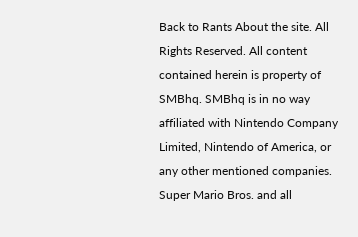Back to Rants About the site. All Rights Reserved. All content contained herein is property of SMBhq. SMBhq is in no way affiliated with Nintendo Company Limited, Nintendo of America, or any other mentioned companies. Super Mario Bros. and all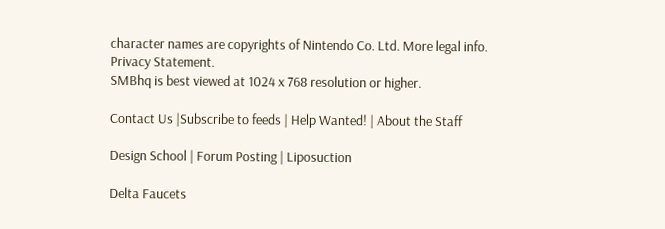character names are copyrights of Nintendo Co. Ltd. More legal info. Privacy Statement.
SMBhq is best viewed at 1024 x 768 resolution or higher.

Contact Us |Subscribe to feeds | Help Wanted! | About the Staff

Design School | Forum Posting | Liposuction

Delta Faucets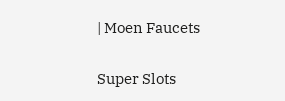| Moen Faucets

Super Slots